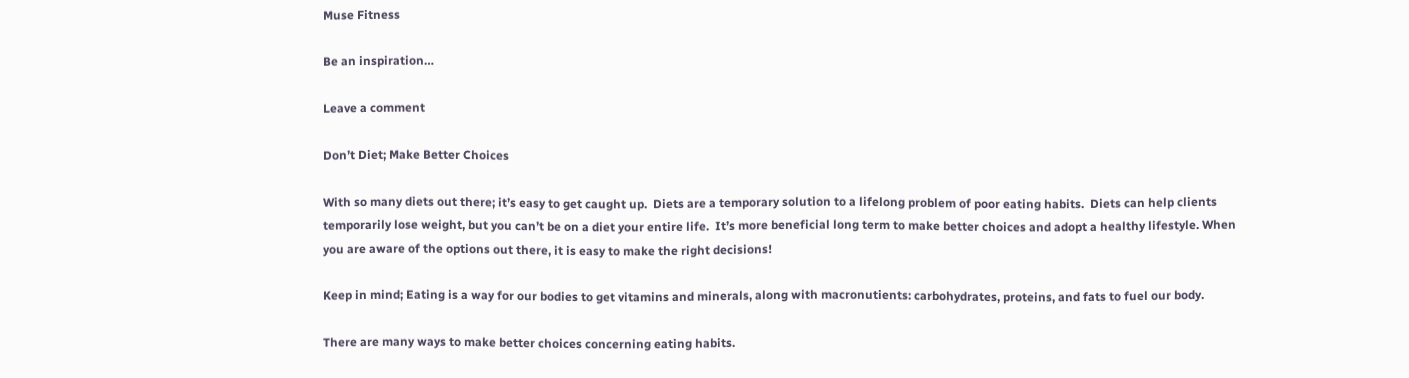Muse Fitness

Be an inspiration…

Leave a comment

Don’t Diet; Make Better Choices

With so many diets out there; it’s easy to get caught up.  Diets are a temporary solution to a lifelong problem of poor eating habits.  Diets can help clients temporarily lose weight, but you can’t be on a diet your entire life.  It’s more beneficial long term to make better choices and adopt a healthy lifestyle. When you are aware of the options out there, it is easy to make the right decisions!

Keep in mind; Eating is a way for our bodies to get vitamins and minerals, along with macronutients: carbohydrates, proteins, and fats to fuel our body.

There are many ways to make better choices concerning eating habits.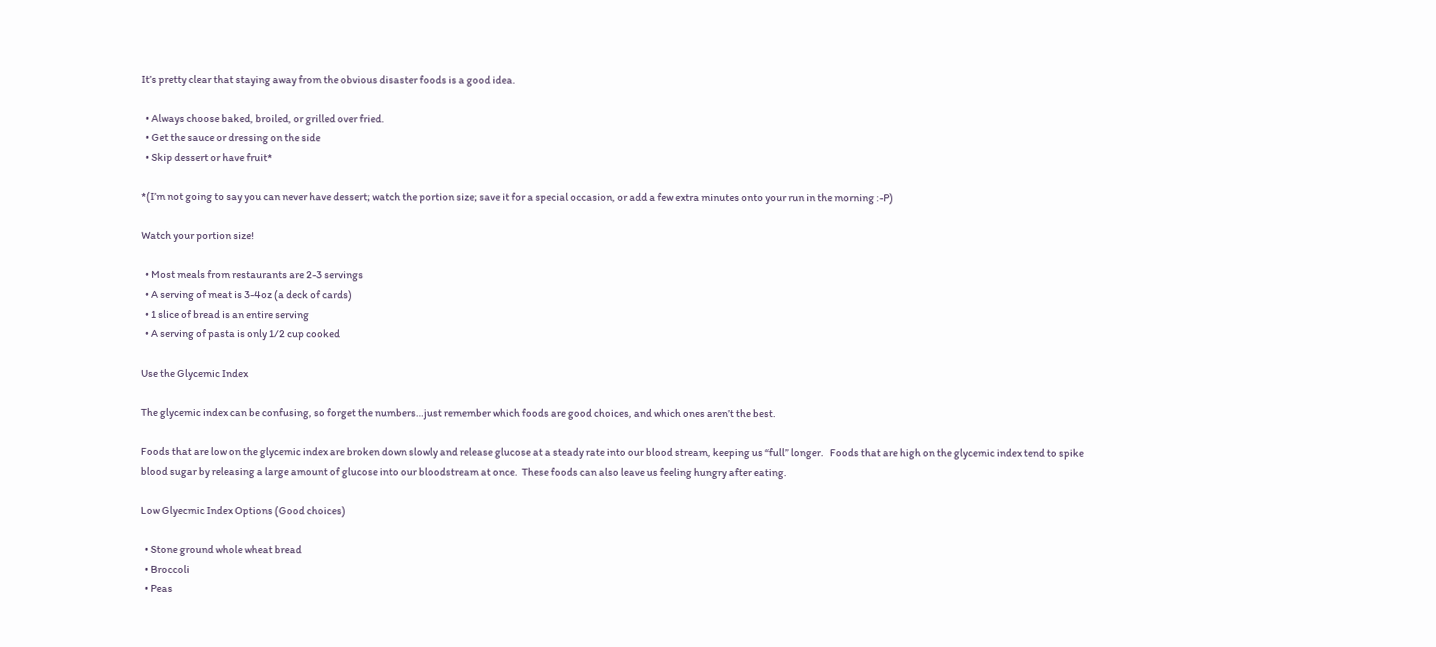It’s pretty clear that staying away from the obvious disaster foods is a good idea.

  • Always choose baked, broiled, or grilled over fried.
  • Get the sauce or dressing on the side
  • Skip dessert or have fruit*

*(I’m not going to say you can never have dessert; watch the portion size; save it for a special occasion, or add a few extra minutes onto your run in the morning :-P)

Watch your portion size!

  • Most meals from restaurants are 2-3 servings
  • A serving of meat is 3-4oz (a deck of cards)
  • 1 slice of bread is an entire serving
  • A serving of pasta is only 1/2 cup cooked

Use the Glycemic Index

The glycemic index can be confusing, so forget the numbers…just remember which foods are good choices, and which ones aren’t the best.

Foods that are low on the glycemic index are broken down slowly and release glucose at a steady rate into our blood stream, keeping us “full” longer.   Foods that are high on the glycemic index tend to spike blood sugar by releasing a large amount of glucose into our bloodstream at once.  These foods can also leave us feeling hungry after eating.

Low Glyecmic Index Options (Good choices)

  • Stone ground whole wheat bread
  • Broccoli
  • Peas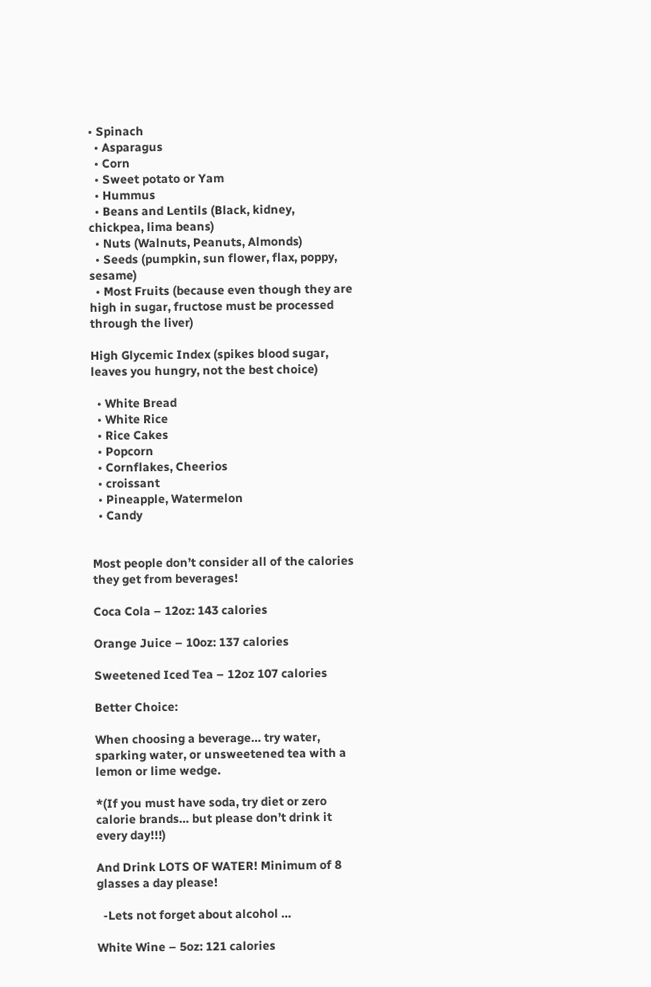• Spinach
  • Asparagus
  • Corn
  • Sweet potato or Yam
  • Hummus
  • Beans and Lentils (Black, kidney, chickpea, lima beans)
  • Nuts (Walnuts, Peanuts, Almonds)
  • Seeds (pumpkin, sun flower, flax, poppy, sesame)
  • Most Fruits (because even though they are high in sugar, fructose must be processed through the liver)

High Glycemic Index (spikes blood sugar, leaves you hungry, not the best choice)

  • White Bread
  • White Rice
  • Rice Cakes
  • Popcorn
  • Cornflakes, Cheerios
  • croissant
  • Pineapple, Watermelon
  • Candy


Most people don’t consider all of the calories they get from beverages!

Coca Cola – 12oz: 143 calories

Orange Juice – 10oz: 137 calories

Sweetened Iced Tea – 12oz 107 calories

Better Choice:

When choosing a beverage… try water, sparking water, or unsweetened tea with a lemon or lime wedge.

*(If you must have soda, try diet or zero calorie brands… but please don’t drink it every day!!!)

And Drink LOTS OF WATER! Minimum of 8 glasses a day please!

  -Lets not forget about alcohol …

White Wine – 5oz: 121 calories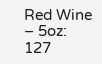Red Wine – 5oz: 127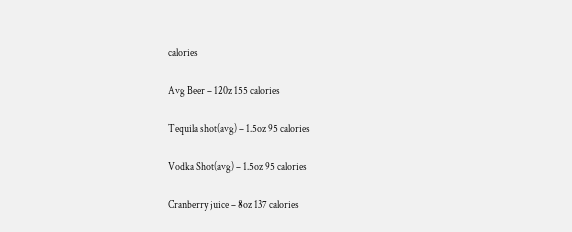calories

Avg Beer – 120z 155 calories

Tequila shot(avg) – 1.5oz 95 calories

Vodka Shot(avg) – 1.5oz 95 calories

Cranberry juice – 8oz 137 calories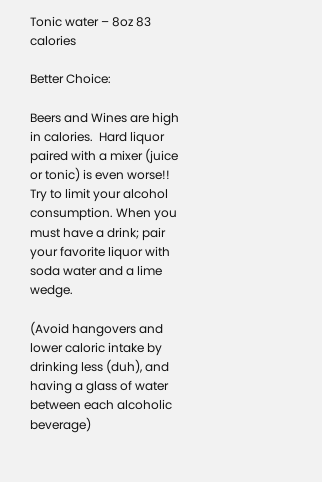Tonic water – 8oz 83 calories

Better Choice:

Beers and Wines are high in calories.  Hard liquor paired with a mixer (juice or tonic) is even worse!! Try to limit your alcohol consumption. When you must have a drink; pair your favorite liquor with soda water and a lime wedge.

(Avoid hangovers and lower caloric intake by drinking less (duh), and having a glass of water between each alcoholic beverage)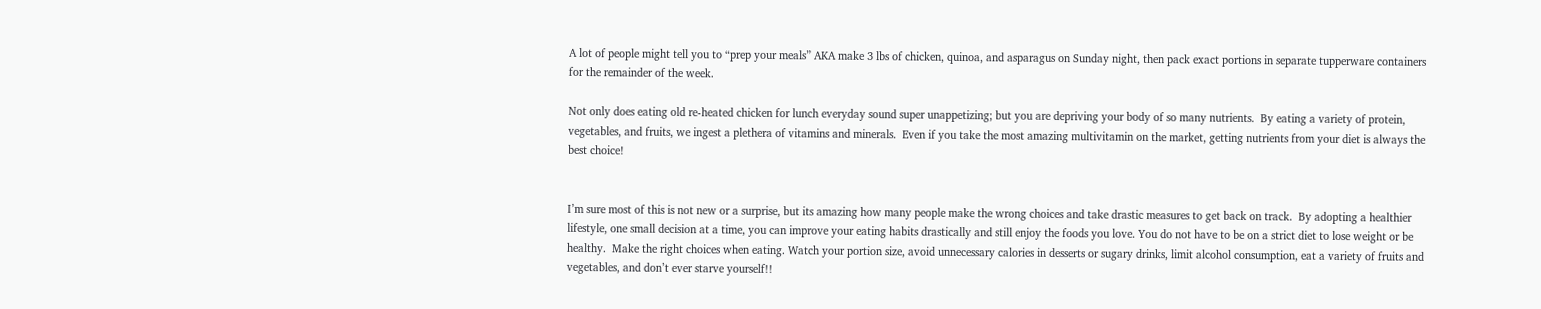A lot of people might tell you to “prep your meals” AKA make 3 lbs of chicken, quinoa, and asparagus on Sunday night, then pack exact portions in separate tupperware containers for the remainder of the week.

Not only does eating old re-heated chicken for lunch everyday sound super unappetizing; but you are depriving your body of so many nutrients.  By eating a variety of protein, vegetables, and fruits, we ingest a plethera of vitamins and minerals.  Even if you take the most amazing multivitamin on the market, getting nutrients from your diet is always the best choice!


I’m sure most of this is not new or a surprise, but its amazing how many people make the wrong choices and take drastic measures to get back on track.  By adopting a healthier lifestyle, one small decision at a time, you can improve your eating habits drastically and still enjoy the foods you love. You do not have to be on a strict diet to lose weight or be healthy.  Make the right choices when eating. Watch your portion size, avoid unnecessary calories in desserts or sugary drinks, limit alcohol consumption, eat a variety of fruits and vegetables, and don’t ever starve yourself!!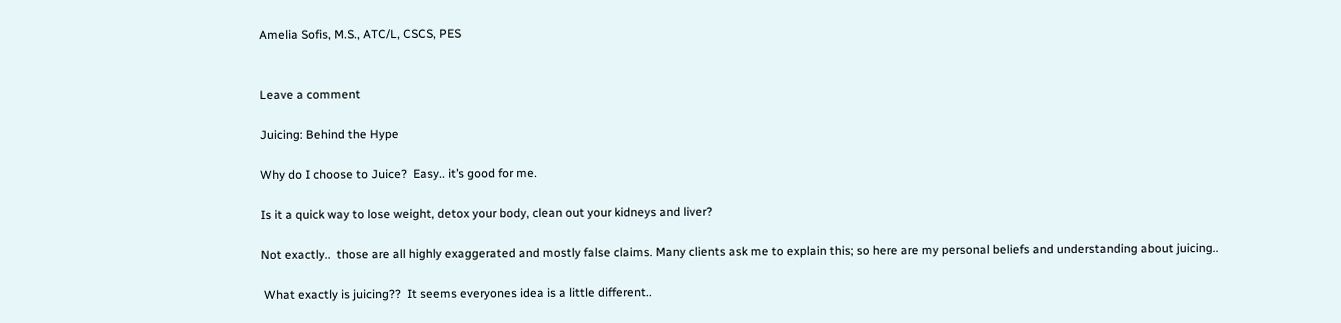Amelia Sofis, M.S., ATC/L, CSCS, PES


Leave a comment

Juicing: Behind the Hype

Why do I choose to Juice?  Easy.. it’s good for me.

Is it a quick way to lose weight, detox your body, clean out your kidneys and liver?

Not exactly..  those are all highly exaggerated and mostly false claims. Many clients ask me to explain this; so here are my personal beliefs and understanding about juicing..

 What exactly is juicing??  It seems everyones idea is a little different..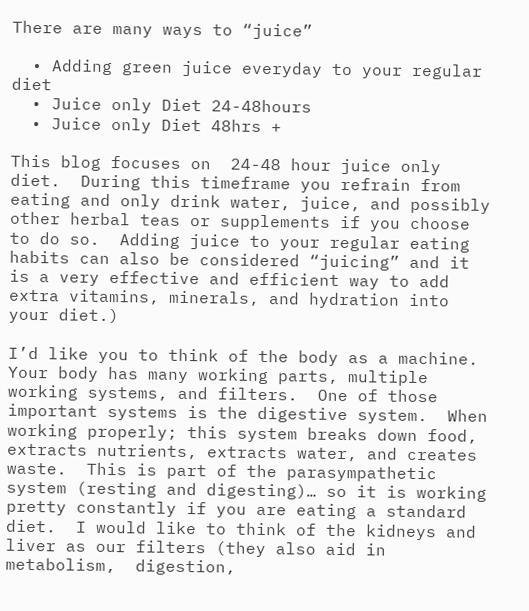There are many ways to “juice”

  • Adding green juice everyday to your regular diet
  • Juice only Diet 24-48hours
  • Juice only Diet 48hrs +

This blog focuses on  24-48 hour juice only diet.  During this timeframe you refrain from eating and only drink water, juice, and possibly other herbal teas or supplements if you choose to do so.  Adding juice to your regular eating habits can also be considered “juicing” and it is a very effective and efficient way to add extra vitamins, minerals, and hydration into your diet.)

I’d like you to think of the body as a machine.  Your body has many working parts, multiple working systems, and filters.  One of those important systems is the digestive system.  When working properly; this system breaks down food, extracts nutrients, extracts water, and creates waste.  This is part of the parasympathetic system (resting and digesting)… so it is working pretty constantly if you are eating a standard diet.  I would like to think of the kidneys and liver as our filters (they also aid in metabolism,  digestion,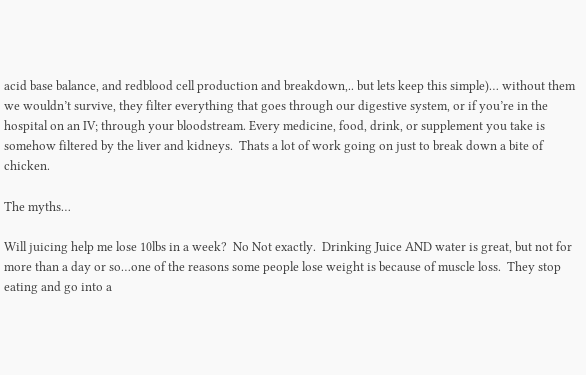acid base balance, and redblood cell production and breakdown,.. but lets keep this simple)… without them we wouldn’t survive, they filter everything that goes through our digestive system, or if you’re in the hospital on an IV; through your bloodstream. Every medicine, food, drink, or supplement you take is somehow filtered by the liver and kidneys.  Thats a lot of work going on just to break down a bite of chicken.

The myths…

Will juicing help me lose 10lbs in a week?  No Not exactly.  Drinking Juice AND water is great, but not for more than a day or so…one of the reasons some people lose weight is because of muscle loss.  They stop eating and go into a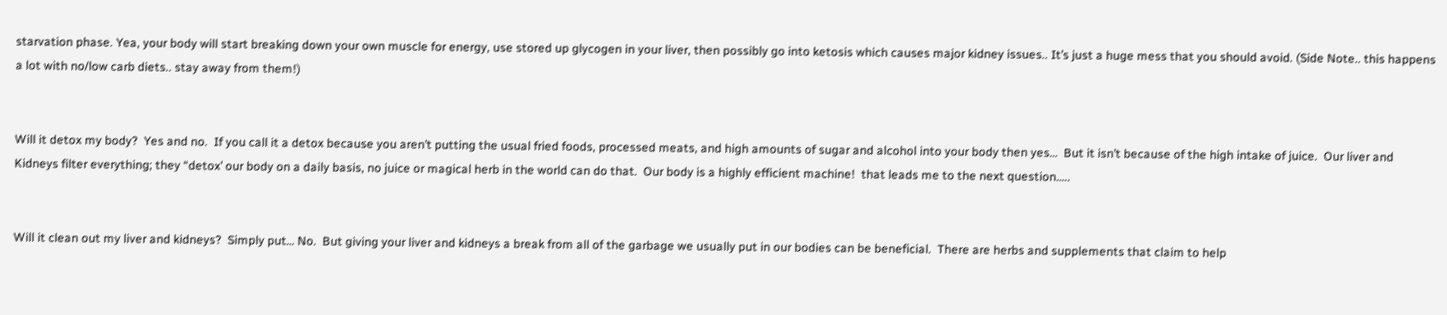starvation phase. Yea, your body will start breaking down your own muscle for energy, use stored up glycogen in your liver, then possibly go into ketosis which causes major kidney issues.. It’s just a huge mess that you should avoid. (Side Note.. this happens a lot with no/low carb diets.. stay away from them!)


Will it detox my body?  Yes and no.  If you call it a detox because you aren’t putting the usual fried foods, processed meats, and high amounts of sugar and alcohol into your body then yes…  But it isn’t because of the high intake of juice.  Our liver and Kidneys filter everything; they “detox’ our body on a daily basis, no juice or magical herb in the world can do that.  Our body is a highly efficient machine!  that leads me to the next question…..


Will it clean out my liver and kidneys?  Simply put… No.  But giving your liver and kidneys a break from all of the garbage we usually put in our bodies can be beneficial.  There are herbs and supplements that claim to help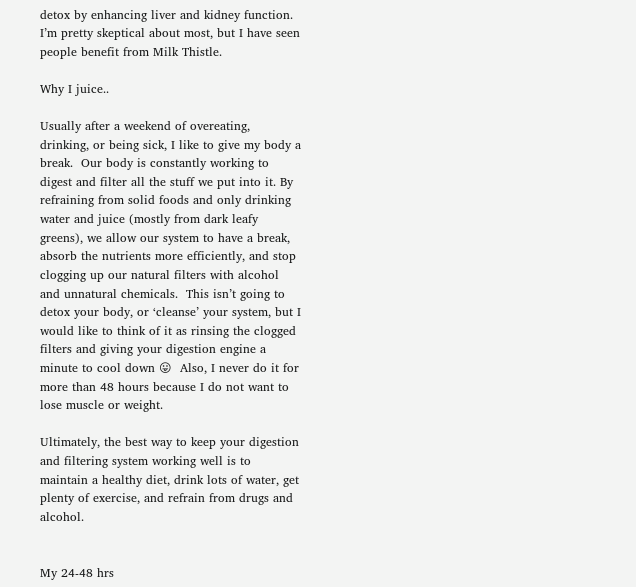detox by enhancing liver and kidney function.  I’m pretty skeptical about most, but I have seen people benefit from Milk Thistle.

Why I juice..

Usually after a weekend of overeating, drinking, or being sick, I like to give my body a break.  Our body is constantly working to digest and filter all the stuff we put into it. By refraining from solid foods and only drinking water and juice (mostly from dark leafy greens), we allow our system to have a break, absorb the nutrients more efficiently, and stop clogging up our natural filters with alcohol and unnatural chemicals.  This isn’t going to detox your body, or ‘cleanse’ your system, but I would like to think of it as rinsing the clogged filters and giving your digestion engine a minute to cool down 😛  Also, I never do it for more than 48 hours because I do not want to lose muscle or weight.

Ultimately, the best way to keep your digestion and filtering system working well is to maintain a healthy diet, drink lots of water, get plenty of exercise, and refrain from drugs and alcohol.


My 24-48 hrs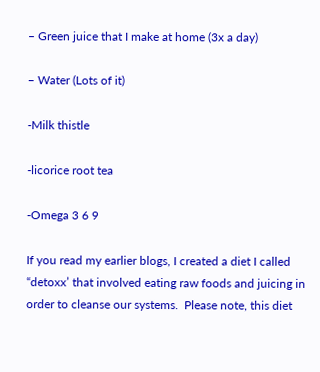– Green juice that I make at home (3x a day)

– Water (Lots of it)

-Milk thistle

-licorice root tea

-Omega 3 6 9

If you read my earlier blogs, I created a diet I called “detoxx’ that involved eating raw foods and juicing in order to cleanse our systems.  Please note, this diet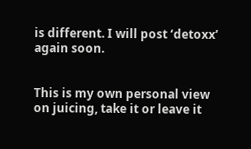is different. I will post ‘detoxx’ again soon.


This is my own personal view on juicing, take it or leave it